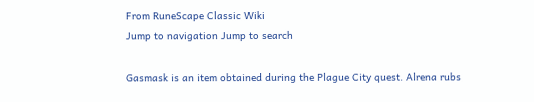From RuneScape Classic Wiki
Jump to navigation Jump to search

Gasmask is an item obtained during the Plague City quest. Alrena rubs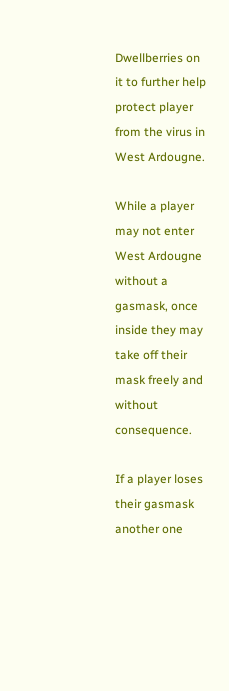Dwellberries on it to further help protect player from the virus in West Ardougne.

While a player may not enter West Ardougne without a gasmask, once inside they may take off their mask freely and without consequence.

If a player loses their gasmask another one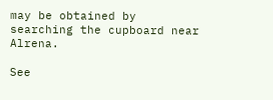may be obtained by searching the cupboard near Alrena.

See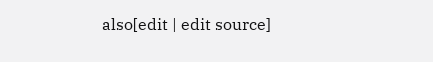also[edit | edit source]